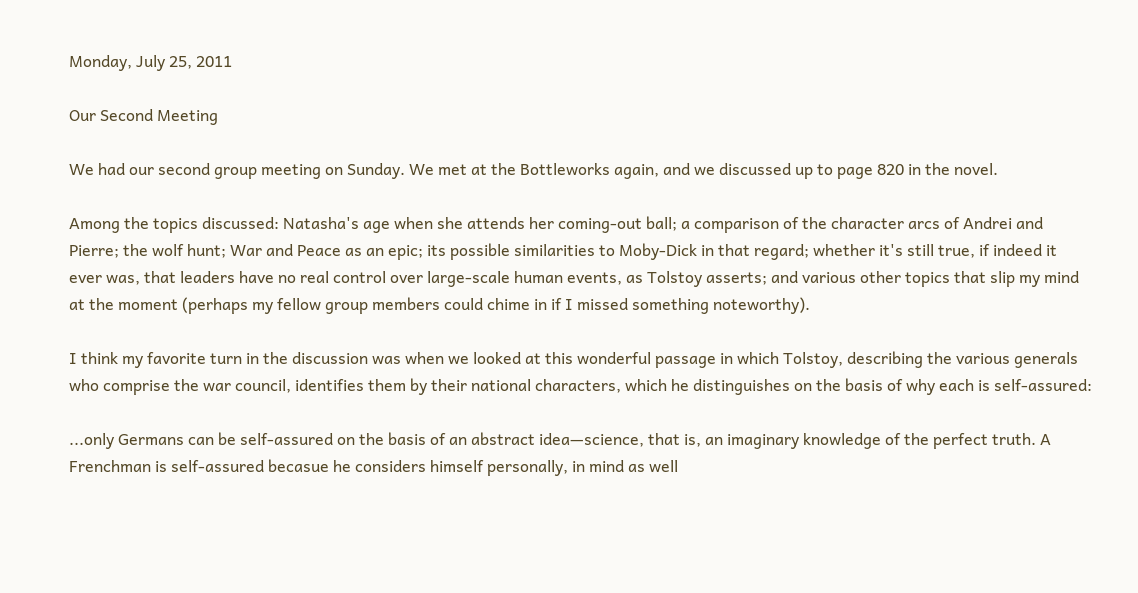Monday, July 25, 2011

Our Second Meeting

We had our second group meeting on Sunday. We met at the Bottleworks again, and we discussed up to page 820 in the novel.

Among the topics discussed: Natasha's age when she attends her coming-out ball; a comparison of the character arcs of Andrei and Pierre; the wolf hunt; War and Peace as an epic; its possible similarities to Moby-Dick in that regard; whether it's still true, if indeed it ever was, that leaders have no real control over large-scale human events, as Tolstoy asserts; and various other topics that slip my mind at the moment (perhaps my fellow group members could chime in if I missed something noteworthy).

I think my favorite turn in the discussion was when we looked at this wonderful passage in which Tolstoy, describing the various generals who comprise the war council, identifies them by their national characters, which he distinguishes on the basis of why each is self-assured:

...only Germans can be self-assured on the basis of an abstract idea—science, that is, an imaginary knowledge of the perfect truth. A Frenchman is self-assured becasue he considers himself personally, in mind as well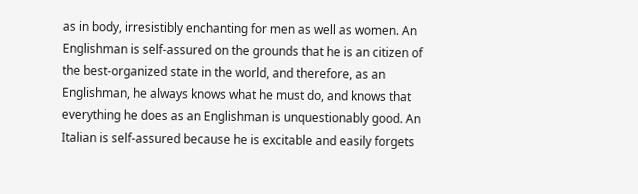as in body, irresistibly enchanting for men as well as women. An Englishman is self-assured on the grounds that he is an citizen of the best-organized state in the world, and therefore, as an Englishman, he always knows what he must do, and knows that everything he does as an Englishman is unquestionably good. An Italian is self-assured because he is excitable and easily forgets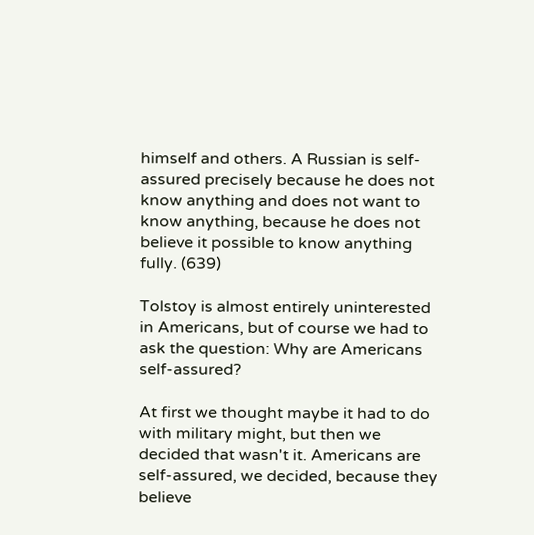himself and others. A Russian is self-assured precisely because he does not know anything and does not want to know anything, because he does not believe it possible to know anything fully. (639)

Tolstoy is almost entirely uninterested in Americans, but of course we had to ask the question: Why are Americans self-assured?

At first we thought maybe it had to do with military might, but then we decided that wasn't it. Americans are self-assured, we decided, because they believe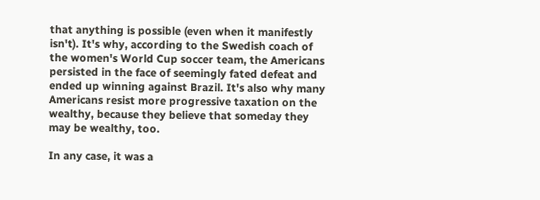that anything is possible (even when it manifestly isn't). It's why, according to the Swedish coach of the women's World Cup soccer team, the Americans persisted in the face of seemingly fated defeat and ended up winning against Brazil. It's also why many Americans resist more progressive taxation on the wealthy, because they believe that someday they may be wealthy, too.

In any case, it was a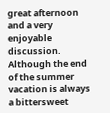great afternoon and a very enjoyable discussion. Although the end of the summer vacation is always a bittersweet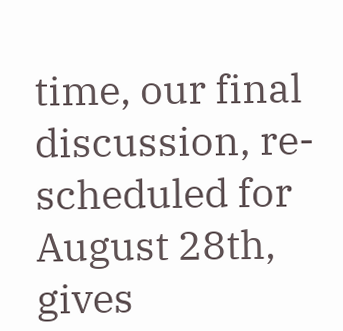time, our final discussion, re-scheduled for August 28th, gives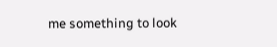me something to look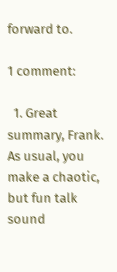forward to.

1 comment:

  1. Great summary, Frank. As usual, you make a chaotic, but fun talk sound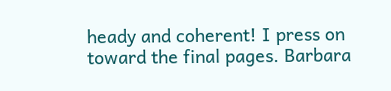heady and coherent! I press on toward the final pages. Barbara